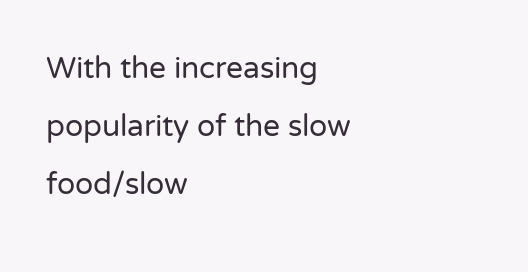With the increasing popularity of the slow food/slow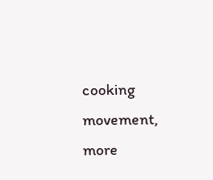cooking movement, more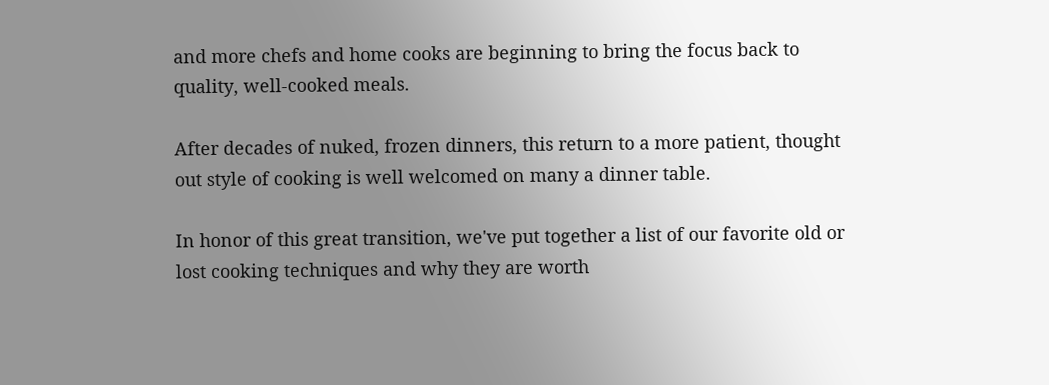and more chefs and home cooks are beginning to bring the focus back to quality, well-cooked meals.

After decades of nuked, frozen dinners, this return to a more patient, thought out style of cooking is well welcomed on many a dinner table.

In honor of this great transition, we've put together a list of our favorite old or lost cooking techniques and why they are worth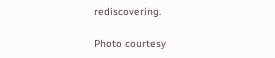rediscovering.

Photo courtesy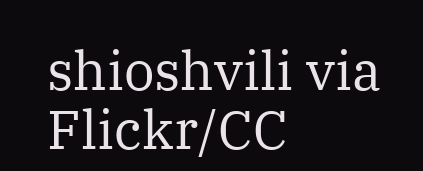shioshvili via Flickr/CC